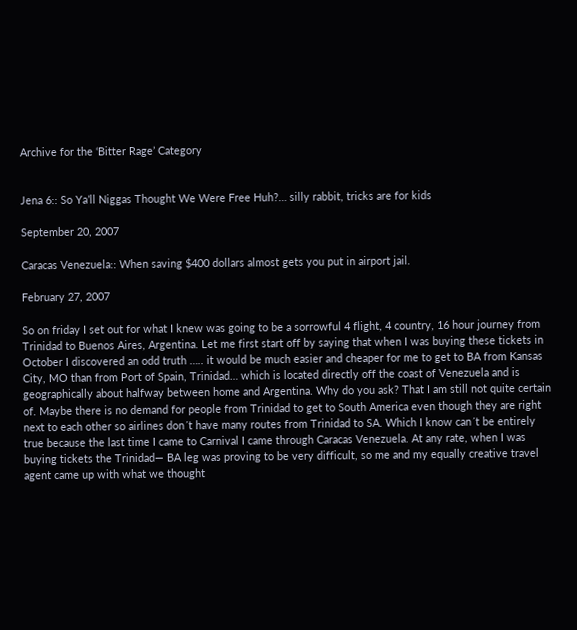Archive for the ‘Bitter Rage’ Category


Jena 6:: So Ya’ll Niggas Thought We Were Free Huh?… silly rabbit, tricks are for kids

September 20, 2007

Caracas Venezuela:: When saving $400 dollars almost gets you put in airport jail.

February 27, 2007

So on friday I set out for what I knew was going to be a sorrowful 4 flight, 4 country, 16 hour journey from Trinidad to Buenos Aires, Argentina. Let me first start off by saying that when I was buying these tickets in October I discovered an odd truth ….. it would be much easier and cheaper for me to get to BA from Kansas City, MO than from Port of Spain, Trinidad… which is located directly off the coast of Venezuela and is geographically about halfway between home and Argentina. Why do you ask? That I am still not quite certain of. Maybe there is no demand for people from Trinidad to get to South America even though they are right next to each other so airlines don´t have many routes from Trinidad to SA. Which I know can´t be entirely true because the last time I came to Carnival I came through Caracas Venezuela. At any rate, when I was buying tickets the Trinidad— BA leg was proving to be very difficult, so me and my equally creative travel agent came up with what we thought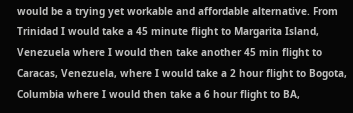would be a trying yet workable and affordable alternative. From Trinidad I would take a 45 minute flight to Margarita Island, Venezuela where I would then take another 45 min flight to Caracas, Venezuela, where I would take a 2 hour flight to Bogota, Columbia where I would then take a 6 hour flight to BA,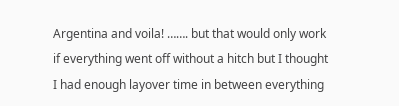Argentina and voila! ……. but that would only work if everything went off without a hitch but I thought I had enough layover time in between everything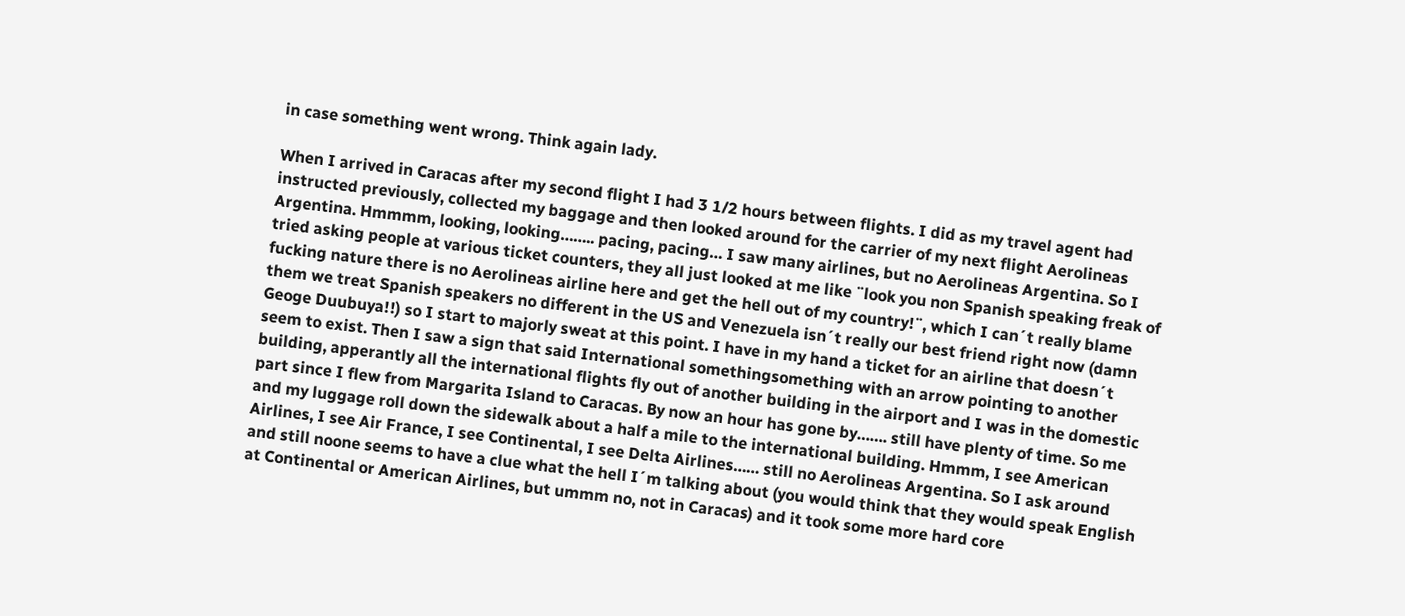in case something went wrong. Think again lady.

When I arrived in Caracas after my second flight I had 3 1/2 hours between flights. I did as my travel agent had instructed previously, collected my baggage and then looked around for the carrier of my next flight Aerolineas Argentina. Hmmmm, looking, looking…….. pacing, pacing… I saw many airlines, but no Aerolineas Argentina. So I tried asking people at various ticket counters, they all just looked at me like ¨look you non Spanish speaking freak of fucking nature there is no Aerolineas airline here and get the hell out of my country!¨, which I can´t really blame them we treat Spanish speakers no different in the US and Venezuela isn´t really our best friend right now (damn Geoge Duubuya!!) so I start to majorly sweat at this point. I have in my hand a ticket for an airline that doesn´t seem to exist. Then I saw a sign that said International somethingsomething with an arrow pointing to another building, apperantly all the international flights fly out of another building in the airport and I was in the domestic part since I flew from Margarita Island to Caracas. By now an hour has gone by……. still have plenty of time. So me and my luggage roll down the sidewalk about a half a mile to the international building. Hmmm, I see American Airlines, I see Air France, I see Continental, I see Delta Airlines…… still no Aerolineas Argentina. So I ask around and still noone seems to have a clue what the hell I´m talking about (you would think that they would speak English at Continental or American Airlines, but ummm no, not in Caracas) and it took some more hard core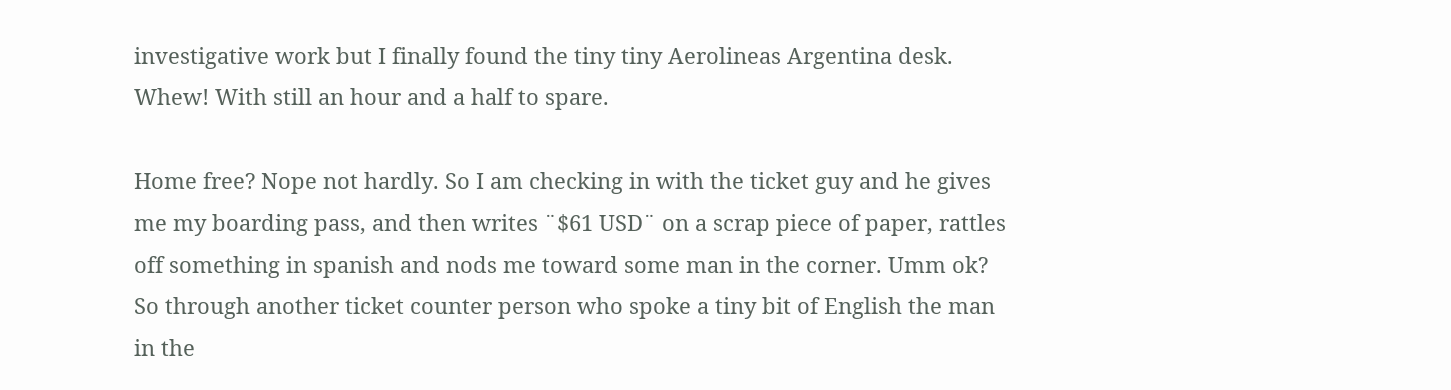investigative work but I finally found the tiny tiny Aerolineas Argentina desk. Whew! With still an hour and a half to spare.

Home free? Nope not hardly. So I am checking in with the ticket guy and he gives me my boarding pass, and then writes ¨$61 USD¨ on a scrap piece of paper, rattles off something in spanish and nods me toward some man in the corner. Umm ok? So through another ticket counter person who spoke a tiny bit of English the man in the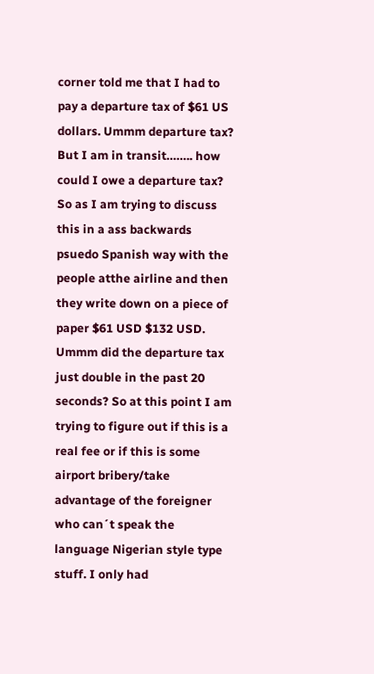corner told me that I had to pay a departure tax of $61 US dollars. Ummm departure tax? But I am in transit…….. how could I owe a departure tax? So as I am trying to discuss this in a ass backwards psuedo Spanish way with the people atthe airline and then they write down on a piece of paper $61 USD $132 USD. Ummm did the departure tax just double in the past 20 seconds? So at this point I am trying to figure out if this is a real fee or if this is some airport bribery/take advantage of the foreigner who can´t speak the language Nigerian style type stuff. I only had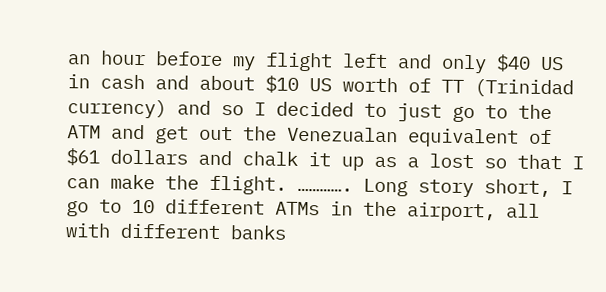an hour before my flight left and only $40 US in cash and about $10 US worth of TT (Trinidad currency) and so I decided to just go to the ATM and get out the Venezualan equivalent of $61 dollars and chalk it up as a lost so that I can make the flight. …………. Long story short, I go to 10 different ATMs in the airport, all with different banks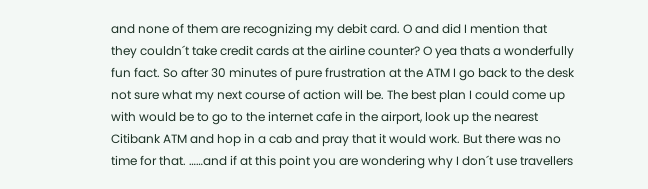and none of them are recognizing my debit card. O and did I mention that they couldn´t take credit cards at the airline counter? O yea thats a wonderfully fun fact. So after 30 minutes of pure frustration at the ATM I go back to the desk not sure what my next course of action will be. The best plan I could come up with would be to go to the internet cafe in the airport, look up the nearest Citibank ATM and hop in a cab and pray that it would work. But there was no time for that. ……and if at this point you are wondering why I don´t use travellers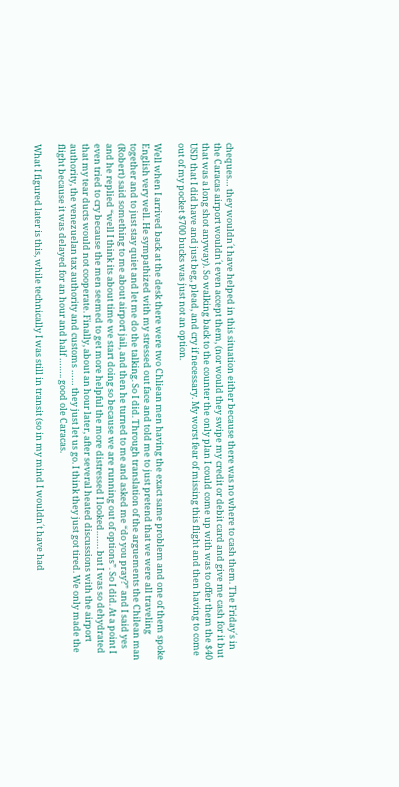cheques… they wouldn´t have helped in this situation either because there was no where to cash them. The Friday´s in the Caracas airport wouldn´t even accept them, (nor would they swipe my credit or debit card and give me cash for it but that was a long shot anyway). So walking back to the counter the only plan I could come up with was to offer them the $40 USD that I did have and just beg, plead, and cry if necessary. My worst fear of missing this flight and then having to come out of my pocket $700 bucks was just not an option.

Well when I arrived back at the desk there were two Chliean men having the exact same problem and one of them spoke English very well. He sympathized with my stressed out face and told me to just pretend that we were all traveling together and to just stay quiet and let me do the talking. So I did. Through translation of the arguements the Chilean man (Robert) said something to me about airport jail, and then he turned to me and asked me “do you pray?” and I said yes and he replied “well I think its about time we start doing so because we are running out of options”. So I did. At a point I even tried to cry because the men seemed to get more helpful the more distressed I looked……. but I was so dehydrated that my tear ducts would not cooperate. Finally, about an hour later, after several heated discussions with the airport authority, the venezuelan tax authority and customs …… they just let us go. I think they just got tired. We only made the flight because it was delayed for an hour and half …….. good ole Caracas.

What I figured later is this, while technically I was still in transit (so in my mind I wouldn´t have had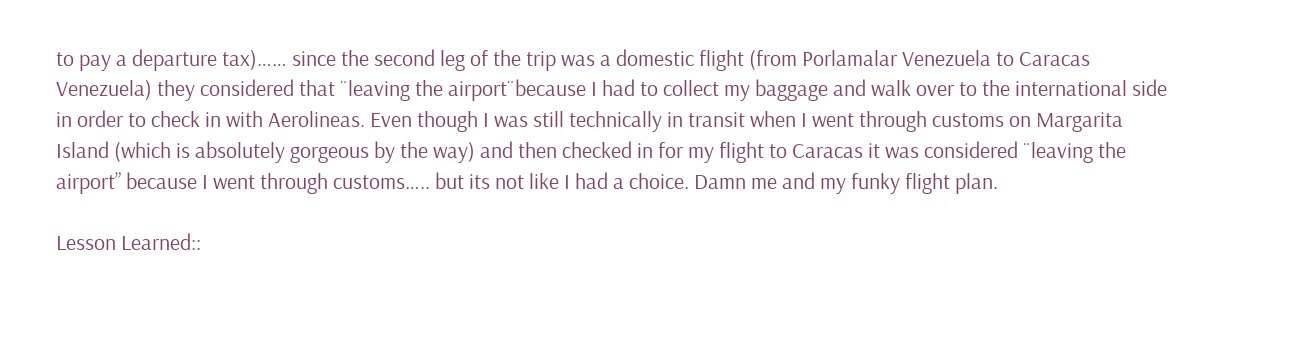to pay a departure tax)…… since the second leg of the trip was a domestic flight (from Porlamalar Venezuela to Caracas Venezuela) they considered that ¨leaving the airport¨because I had to collect my baggage and walk over to the international side in order to check in with Aerolineas. Even though I was still technically in transit when I went through customs on Margarita Island (which is absolutely gorgeous by the way) and then checked in for my flight to Caracas it was considered ¨leaving the airport” because I went through customs….. but its not like I had a choice. Damn me and my funky flight plan.

Lesson Learned::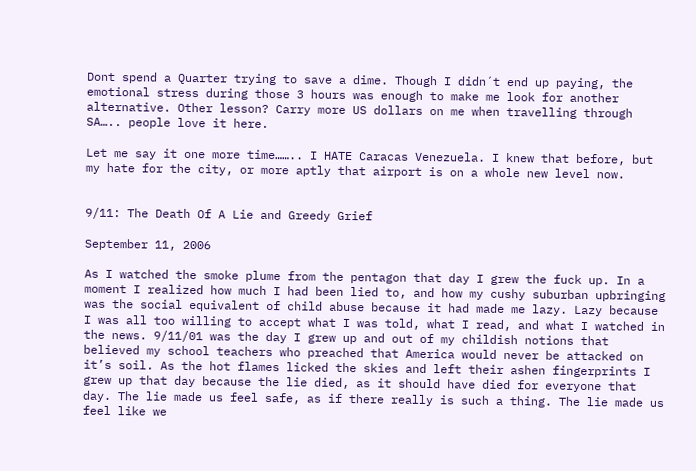Dont spend a Quarter trying to save a dime. Though I didn´t end up paying, the emotional stress during those 3 hours was enough to make me look for another alternative. Other lesson? Carry more US dollars on me when travelling through SA….. people love it here.

Let me say it one more time…….. I HATE Caracas Venezuela. I knew that before, but my hate for the city, or more aptly that airport is on a whole new level now.


9/11: The Death Of A Lie and Greedy Grief

September 11, 2006

As I watched the smoke plume from the pentagon that day I grew the fuck up. In a moment I realized how much I had been lied to, and how my cushy suburban upbringing was the social equivalent of child abuse because it had made me lazy. Lazy because I was all too willing to accept what I was told, what I read, and what I watched in the news. 9/11/01 was the day I grew up and out of my childish notions that believed my school teachers who preached that America would never be attacked on it’s soil. As the hot flames licked the skies and left their ashen fingerprints I grew up that day because the lie died, as it should have died for everyone that day. The lie made us feel safe, as if there really is such a thing. The lie made us feel like we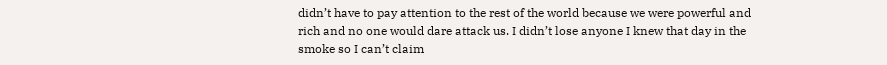didn’t have to pay attention to the rest of the world because we were powerful and rich and no one would dare attack us. I didn’t lose anyone I knew that day in the smoke so I can’t claim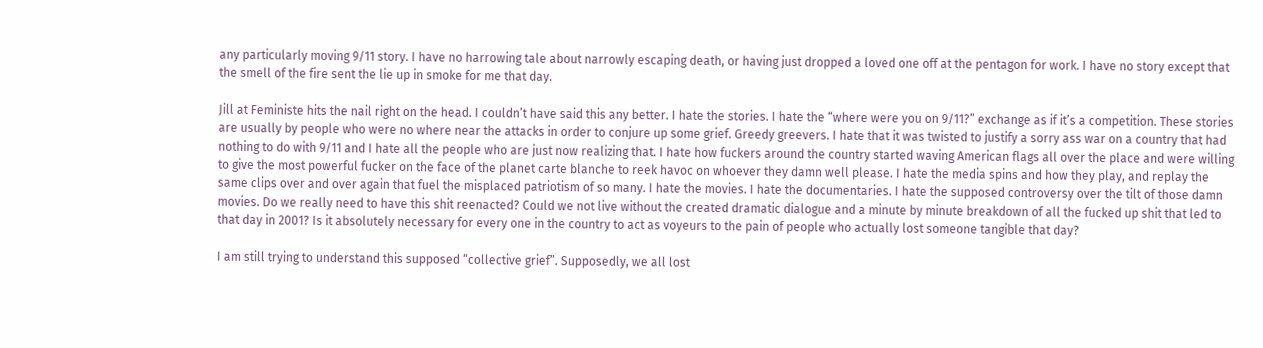any particularly moving 9/11 story. I have no harrowing tale about narrowly escaping death, or having just dropped a loved one off at the pentagon for work. I have no story except that the smell of the fire sent the lie up in smoke for me that day.

Jill at Feministe hits the nail right on the head. I couldn’t have said this any better. I hate the stories. I hate the “where were you on 9/11?” exchange as if it’s a competition. These stories are usually by people who were no where near the attacks in order to conjure up some grief. Greedy greevers. I hate that it was twisted to justify a sorry ass war on a country that had nothing to do with 9/11 and I hate all the people who are just now realizing that. I hate how fuckers around the country started waving American flags all over the place and were willing to give the most powerful fucker on the face of the planet carte blanche to reek havoc on whoever they damn well please. I hate the media spins and how they play, and replay the same clips over and over again that fuel the misplaced patriotism of so many. I hate the movies. I hate the documentaries. I hate the supposed controversy over the tilt of those damn movies. Do we really need to have this shit reenacted? Could we not live without the created dramatic dialogue and a minute by minute breakdown of all the fucked up shit that led to that day in 2001? Is it absolutely necessary for every one in the country to act as voyeurs to the pain of people who actually lost someone tangible that day?

I am still trying to understand this supposed “collective grief”. Supposedly, we all lost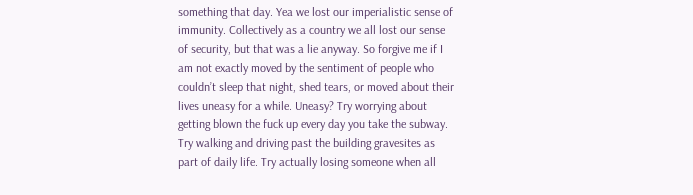something that day. Yea we lost our imperialistic sense of immunity. Collectively as a country we all lost our sense of security, but that was a lie anyway. So forgive me if I am not exactly moved by the sentiment of people who couldn’t sleep that night, shed tears, or moved about their lives uneasy for a while. Uneasy? Try worrying about getting blown the fuck up every day you take the subway. Try walking and driving past the building gravesites as part of daily life. Try actually losing someone when all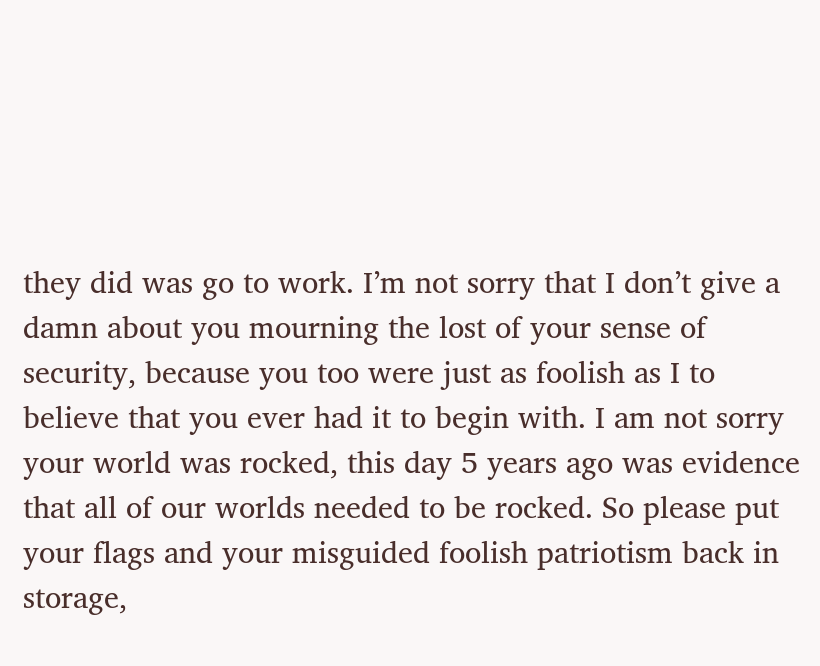they did was go to work. I’m not sorry that I don’t give a damn about you mourning the lost of your sense of security, because you too were just as foolish as I to believe that you ever had it to begin with. I am not sorry your world was rocked, this day 5 years ago was evidence that all of our worlds needed to be rocked. So please put your flags and your misguided foolish patriotism back in storage,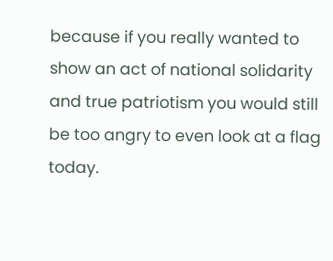because if you really wanted to show an act of national solidarity and true patriotism you would still be too angry to even look at a flag today.